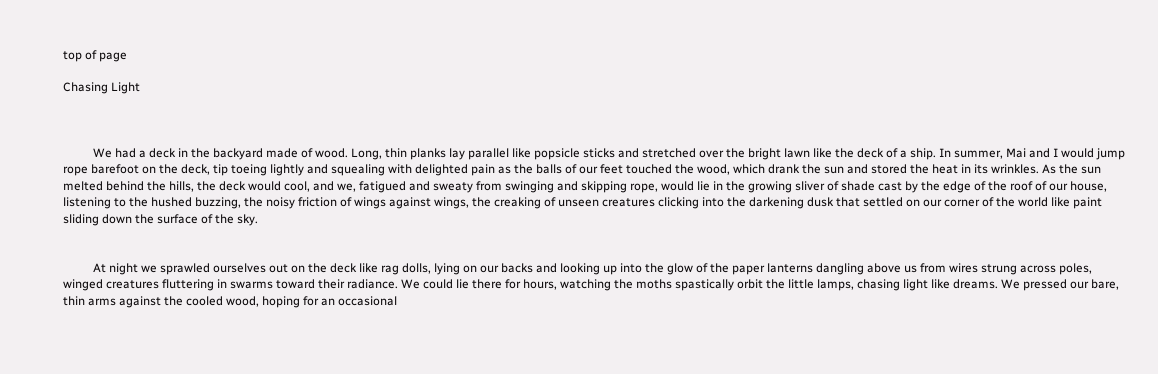top of page

Chasing Light



          We had a deck in the backyard made of wood. Long, thin planks lay parallel like popsicle sticks and stretched over the bright lawn like the deck of a ship. In summer, Mai and I would jump rope barefoot on the deck, tip toeing lightly and squealing with delighted pain as the balls of our feet touched the wood, which drank the sun and stored the heat in its wrinkles. As the sun melted behind the hills, the deck would cool, and we, fatigued and sweaty from swinging and skipping rope, would lie in the growing sliver of shade cast by the edge of the roof of our house, listening to the hushed buzzing, the noisy friction of wings against wings, the creaking of unseen creatures clicking into the darkening dusk that settled on our corner of the world like paint sliding down the surface of the sky.


          At night we sprawled ourselves out on the deck like rag dolls, lying on our backs and looking up into the glow of the paper lanterns dangling above us from wires strung across poles, winged creatures fluttering in swarms toward their radiance. We could lie there for hours, watching the moths spastically orbit the little lamps, chasing light like dreams. We pressed our bare, thin arms against the cooled wood, hoping for an occasional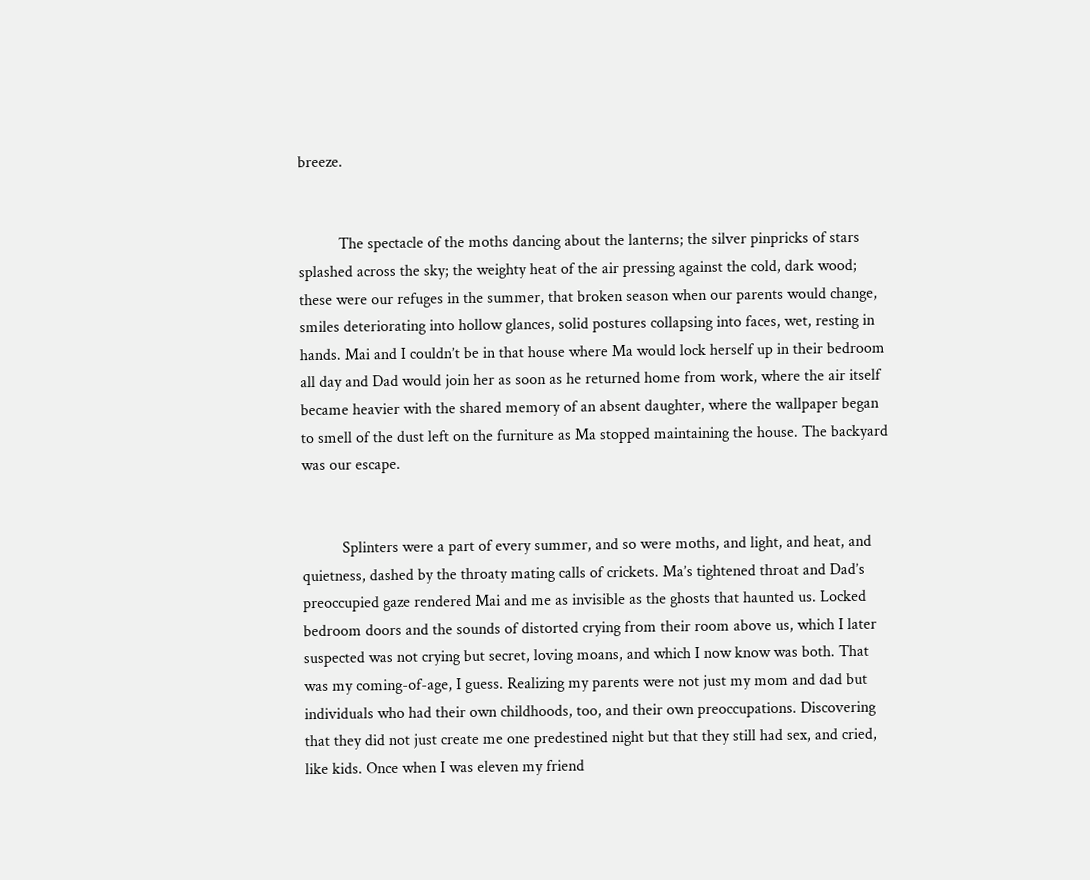breeze.


          The spectacle of the moths dancing about the lanterns; the silver pinpricks of stars splashed across the sky; the weighty heat of the air pressing against the cold, dark wood; these were our refuges in the summer, that broken season when our parents would change, smiles deteriorating into hollow glances, solid postures collapsing into faces, wet, resting in hands. Mai and I couldn’t be in that house where Ma would lock herself up in their bedroom all day and Dad would join her as soon as he returned home from work, where the air itself became heavier with the shared memory of an absent daughter, where the wallpaper began to smell of the dust left on the furniture as Ma stopped maintaining the house. The backyard was our escape.


          Splinters were a part of every summer, and so were moths, and light, and heat, and quietness, dashed by the throaty mating calls of crickets. Ma’s tightened throat and Dad’s preoccupied gaze rendered Mai and me as invisible as the ghosts that haunted us. Locked bedroom doors and the sounds of distorted crying from their room above us, which I later suspected was not crying but secret, loving moans, and which I now know was both. That was my coming-of-age, I guess. Realizing my parents were not just my mom and dad but individuals who had their own childhoods, too, and their own preoccupations. Discovering that they did not just create me one predestined night but that they still had sex, and cried, like kids. Once when I was eleven my friend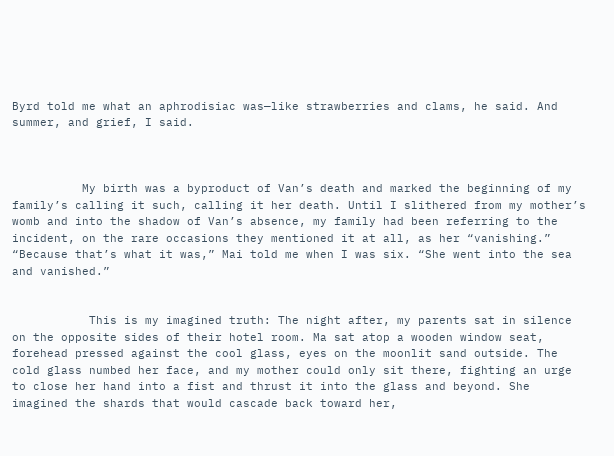Byrd told me what an aphrodisiac was—like strawberries and clams, he said. And summer, and grief, I said.



          My birth was a byproduct of Van’s death and marked the beginning of my family’s calling it such, calling it her death. Until I slithered from my mother’s womb and into the shadow of Van’s absence, my family had been referring to the incident, on the rare occasions they mentioned it at all, as her “vanishing.” “Because that’s what it was,” Mai told me when I was six. “She went into the sea and vanished.”


           This is my imagined truth: The night after, my parents sat in silence on the opposite sides of their hotel room. Ma sat atop a wooden window seat, forehead pressed against the cool glass, eyes on the moonlit sand outside. The cold glass numbed her face, and my mother could only sit there, fighting an urge to close her hand into a fist and thrust it into the glass and beyond. She imagined the shards that would cascade back toward her,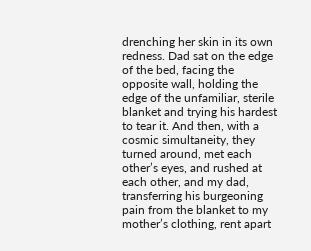drenching her skin in its own redness. Dad sat on the edge of the bed, facing the opposite wall, holding the edge of the unfamiliar, sterile blanket and trying his hardest to tear it. And then, with a cosmic simultaneity, they turned around, met each other’s eyes, and rushed at each other, and my dad, transferring his burgeoning pain from the blanket to my mother’s clothing, rent apart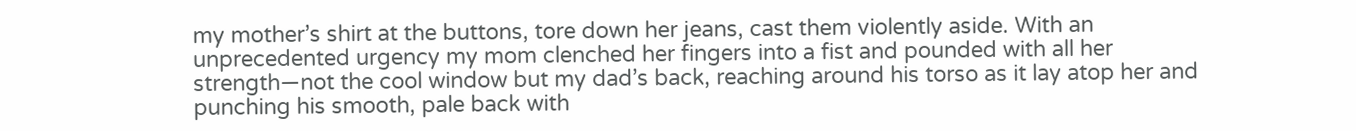my mother’s shirt at the buttons, tore down her jeans, cast them violently aside. With an unprecedented urgency my mom clenched her fingers into a fist and pounded with all her strength—not the cool window but my dad’s back, reaching around his torso as it lay atop her and punching his smooth, pale back with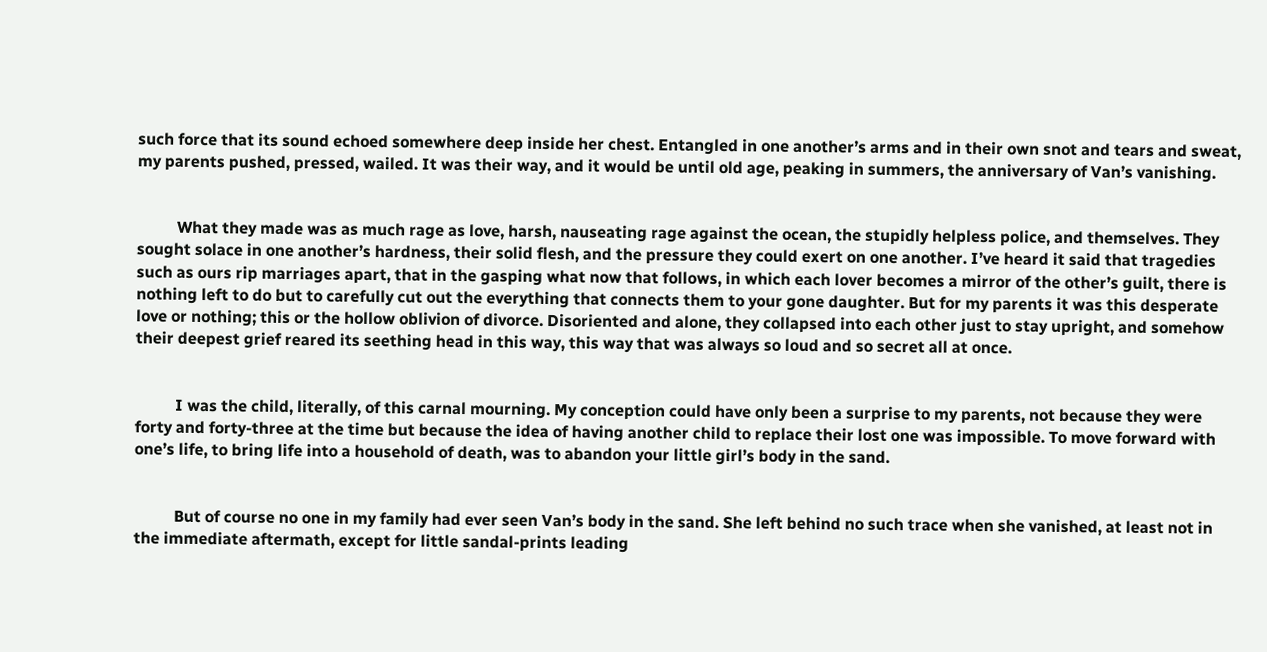such force that its sound echoed somewhere deep inside her chest. Entangled in one another’s arms and in their own snot and tears and sweat, my parents pushed, pressed, wailed. It was their way, and it would be until old age, peaking in summers, the anniversary of Van’s vanishing.


          What they made was as much rage as love, harsh, nauseating rage against the ocean, the stupidly helpless police, and themselves. They sought solace in one another’s hardness, their solid flesh, and the pressure they could exert on one another. I’ve heard it said that tragedies such as ours rip marriages apart, that in the gasping what now that follows, in which each lover becomes a mirror of the other’s guilt, there is nothing left to do but to carefully cut out the everything that connects them to your gone daughter. But for my parents it was this desperate love or nothing; this or the hollow oblivion of divorce. Disoriented and alone, they collapsed into each other just to stay upright, and somehow their deepest grief reared its seething head in this way, this way that was always so loud and so secret all at once.


          I was the child, literally, of this carnal mourning. My conception could have only been a surprise to my parents, not because they were forty and forty-three at the time but because the idea of having another child to replace their lost one was impossible. To move forward with one’s life, to bring life into a household of death, was to abandon your little girl’s body in the sand.


          But of course no one in my family had ever seen Van’s body in the sand. She left behind no such trace when she vanished, at least not in the immediate aftermath, except for little sandal-prints leading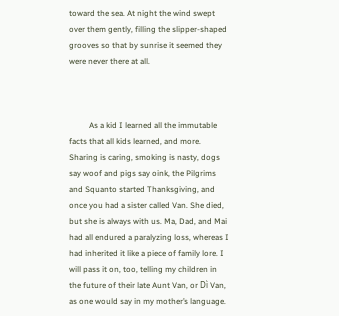toward the sea. At night the wind swept over them gently, filling the slipper-shaped grooves so that by sunrise it seemed they were never there at all.



          As a kid I learned all the immutable facts that all kids learned, and more. Sharing is caring, smoking is nasty, dogs say woof and pigs say oink, the Pilgrims and Squanto started Thanksgiving, and once you had a sister called Van. She died, but she is always with us. Ma, Dad, and Mai had all endured a paralyzing loss, whereas I had inherited it like a piece of family lore. I will pass it on, too, telling my children in the future of their late Aunt Van, or Dì Van, as one would say in my mother’s language.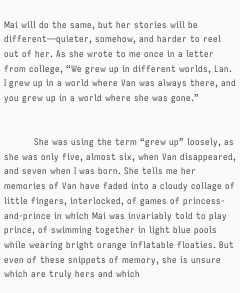Mai will do the same, but her stories will be different—quieter, somehow, and harder to reel out of her. As she wrote to me once in a letter from college, “We grew up in different worlds, Lan. I grew up in a world where Van was always there, and you grew up in a world where she was gone.”


          She was using the term “grew up” loosely, as she was only five, almost six, when Van disappeared, and seven when I was born. She tells me her memories of Van have faded into a cloudy collage of little fingers, interlocked, of games of princess-and-prince in which Mai was invariably told to play prince, of swimming together in light blue pools while wearing bright orange inflatable floaties. But even of these snippets of memory, she is unsure which are truly hers and which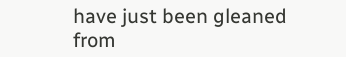have just been gleaned from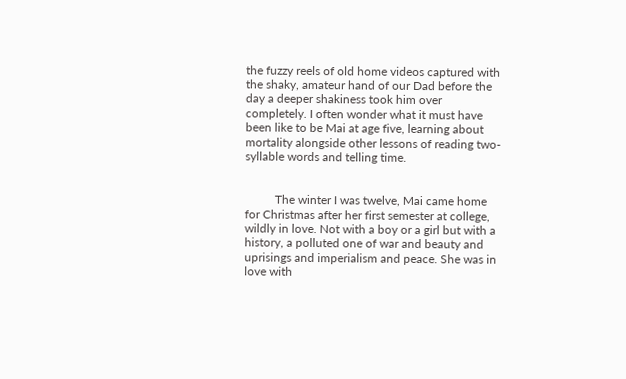the fuzzy reels of old home videos captured with the shaky, amateur hand of our Dad before the day a deeper shakiness took him over completely. I often wonder what it must have been like to be Mai at age five, learning about mortality alongside other lessons of reading two-syllable words and telling time.


          The winter I was twelve, Mai came home for Christmas after her first semester at college, wildly in love. Not with a boy or a girl but with a history, a polluted one of war and beauty and uprisings and imperialism and peace. She was in love with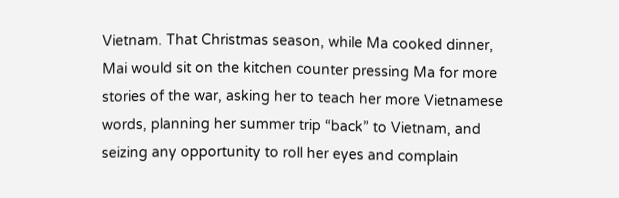Vietnam. That Christmas season, while Ma cooked dinner, Mai would sit on the kitchen counter pressing Ma for more stories of the war, asking her to teach her more Vietnamese words, planning her summer trip “back” to Vietnam, and seizing any opportunity to roll her eyes and complain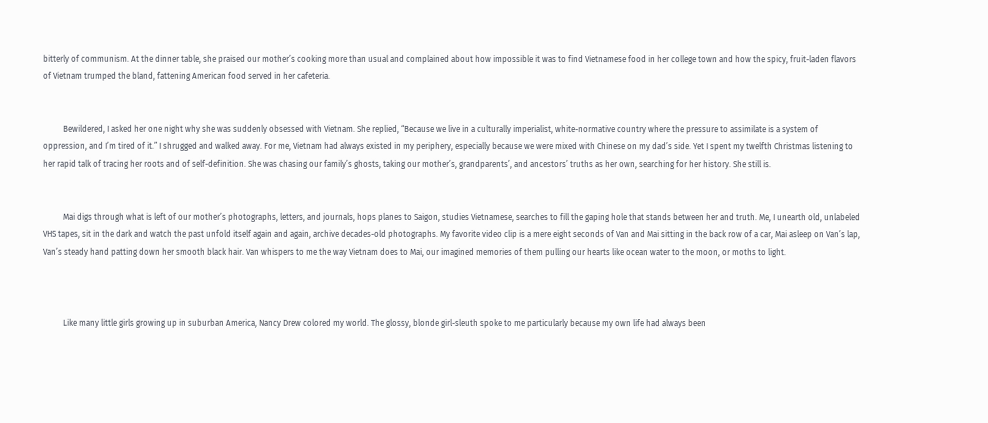bitterly of communism. At the dinner table, she praised our mother’s cooking more than usual and complained about how impossible it was to find Vietnamese food in her college town and how the spicy, fruit-laden flavors of Vietnam trumped the bland, fattening American food served in her cafeteria.


          Bewildered, I asked her one night why she was suddenly obsessed with Vietnam. She replied, “Because we live in a culturally imperialist, white-normative country where the pressure to assimilate is a system of oppression, and I’m tired of it.” I shrugged and walked away. For me, Vietnam had always existed in my periphery, especially because we were mixed with Chinese on my dad’s side. Yet I spent my twelfth Christmas listening to her rapid talk of tracing her roots and of self-definition. She was chasing our family’s ghosts, taking our mother’s, grandparents’, and ancestors’ truths as her own, searching for her history. She still is.


          Mai digs through what is left of our mother’s photographs, letters, and journals, hops planes to Saigon, studies Vietnamese, searches to fill the gaping hole that stands between her and truth. Me, I unearth old, unlabeled VHS tapes, sit in the dark and watch the past unfold itself again and again, archive decades-old photographs. My favorite video clip is a mere eight seconds of Van and Mai sitting in the back row of a car, Mai asleep on Van’s lap, Van’s steady hand patting down her smooth black hair. Van whispers to me the way Vietnam does to Mai, our imagined memories of them pulling our hearts like ocean water to the moon, or moths to light.



          Like many little girls growing up in suburban America, Nancy Drew colored my world. The glossy, blonde girl-sleuth spoke to me particularly because my own life had always been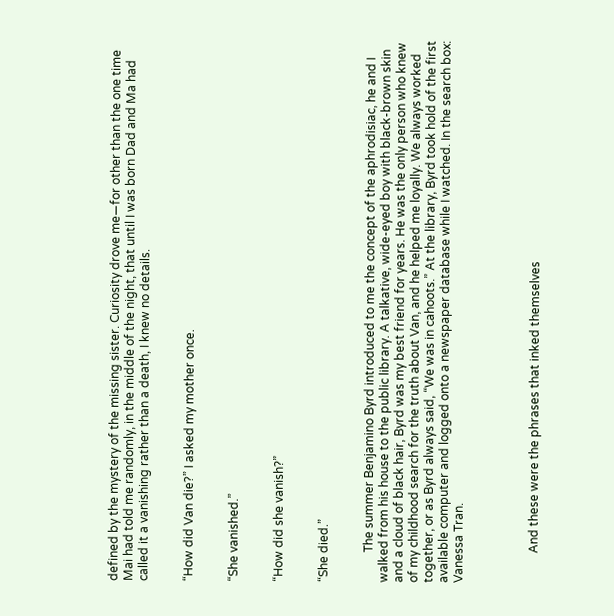defined by the mystery of the missing sister. Curiosity drove me—for other than the one time Mai had told me randomly, in the middle of the night, that until I was born Dad and Ma had called it a vanishing rather than a death, I knew no details.


“How did Van die?” I asked my mother once.


“She vanished.”


“How did she vanish?”


“She died.”


          The summer Benjamino Byrd introduced to me the concept of the aphrodisiac, he and I walked from his house to the public library. A talkative, wide-eyed boy with black-brown skin and a cloud of black hair, Byrd was my best friend for years. He was the only person who knew of my childhood search for the truth about Van, and he helped me loyally. We always worked together, or as Byrd always said, “We was in cahoots.” At the library, Byrd took hold of the first available computer and logged onto a newspaper database while I watched. In the search box: Vanessa Tran.




          And these were the phrases that inked themselves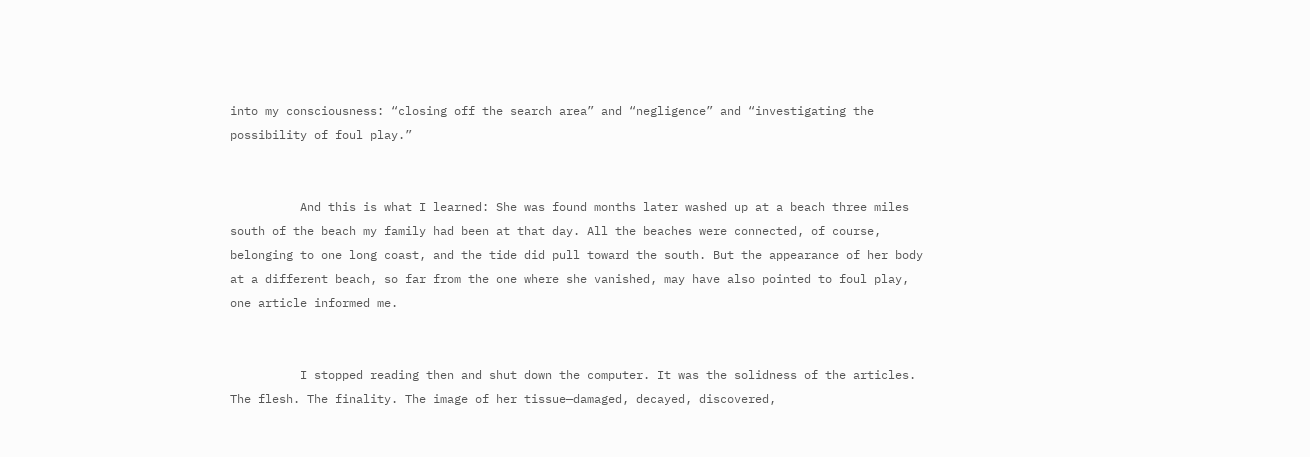into my consciousness: “closing off the search area” and “negligence” and “investigating the possibility of foul play.”


          And this is what I learned: She was found months later washed up at a beach three miles south of the beach my family had been at that day. All the beaches were connected, of course, belonging to one long coast, and the tide did pull toward the south. But the appearance of her body at a different beach, so far from the one where she vanished, may have also pointed to foul play, one article informed me.


          I stopped reading then and shut down the computer. It was the solidness of the articles. The flesh. The finality. The image of her tissue—damaged, decayed, discovered,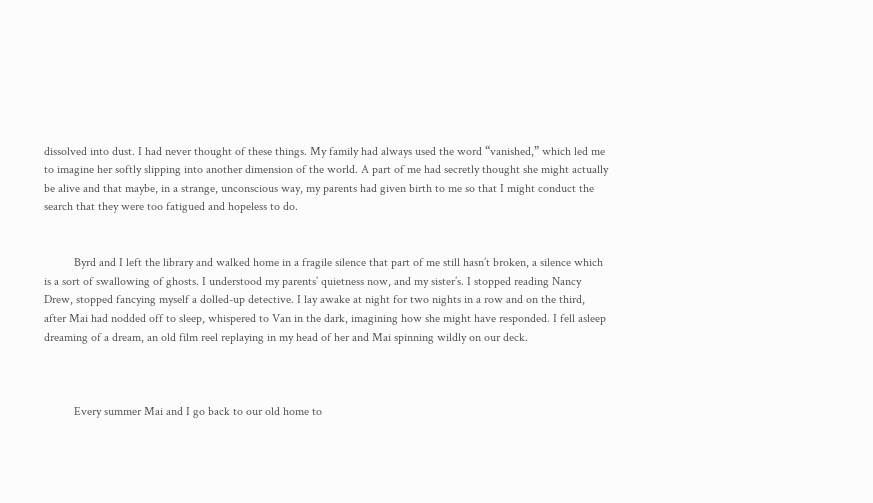dissolved into dust. I had never thought of these things. My family had always used the word “vanished,” which led me to imagine her softly slipping into another dimension of the world. A part of me had secretly thought she might actually be alive and that maybe, in a strange, unconscious way, my parents had given birth to me so that I might conduct the search that they were too fatigued and hopeless to do.


          Byrd and I left the library and walked home in a fragile silence that part of me still hasn’t broken, a silence which is a sort of swallowing of ghosts. I understood my parents’ quietness now, and my sister’s. I stopped reading Nancy Drew, stopped fancying myself a dolled-up detective. I lay awake at night for two nights in a row and on the third, after Mai had nodded off to sleep, whispered to Van in the dark, imagining how she might have responded. I fell asleep dreaming of a dream, an old film reel replaying in my head of her and Mai spinning wildly on our deck.



          Every summer Mai and I go back to our old home to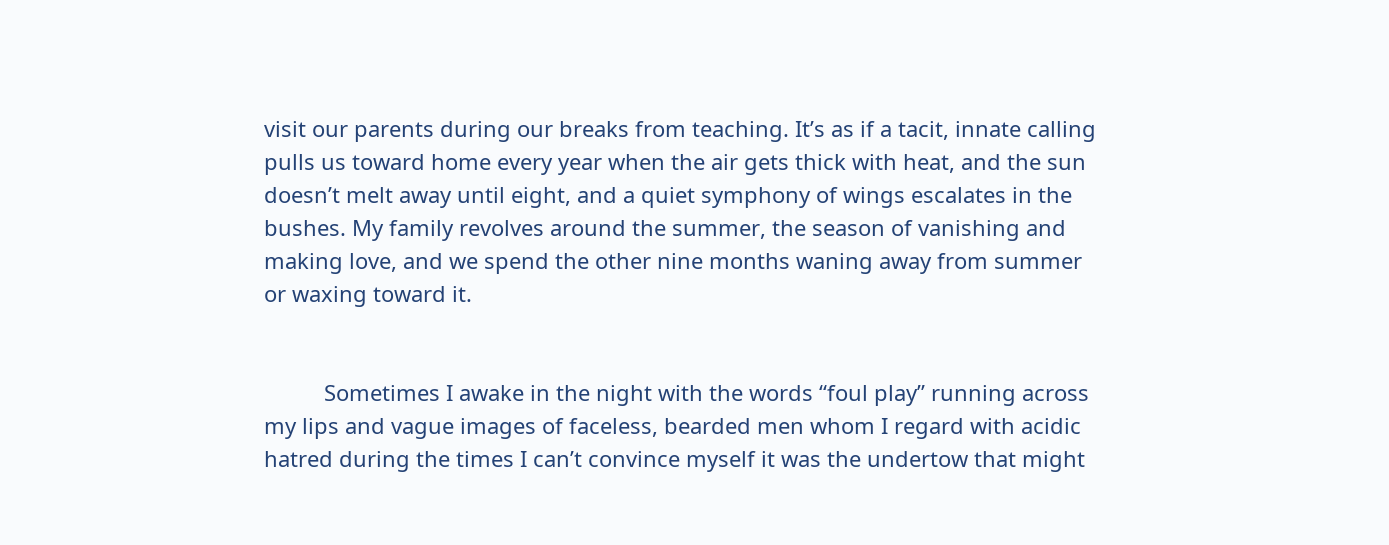visit our parents during our breaks from teaching. It’s as if a tacit, innate calling pulls us toward home every year when the air gets thick with heat, and the sun doesn’t melt away until eight, and a quiet symphony of wings escalates in the bushes. My family revolves around the summer, the season of vanishing and making love, and we spend the other nine months waning away from summer or waxing toward it.


          Sometimes I awake in the night with the words “foul play” running across my lips and vague images of faceless, bearded men whom I regard with acidic hatred during the times I can’t convince myself it was the undertow that might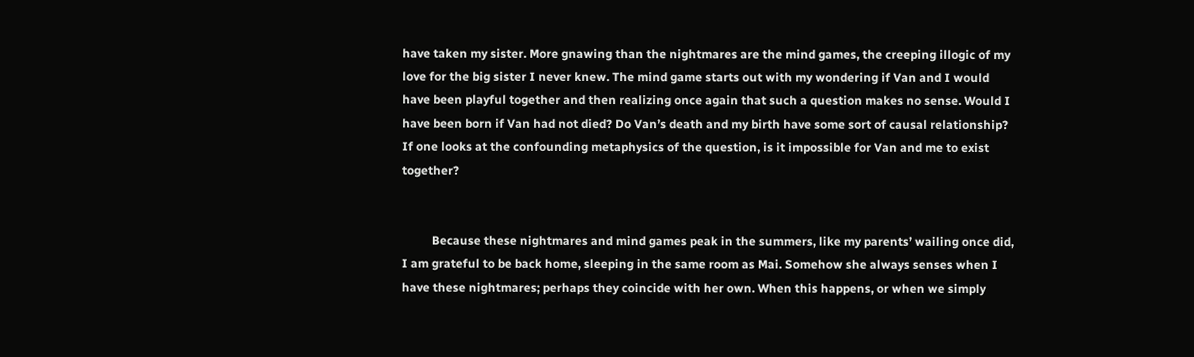have taken my sister. More gnawing than the nightmares are the mind games, the creeping illogic of my love for the big sister I never knew. The mind game starts out with my wondering if Van and I would have been playful together and then realizing once again that such a question makes no sense. Would I have been born if Van had not died? Do Van’s death and my birth have some sort of causal relationship? If one looks at the confounding metaphysics of the question, is it impossible for Van and me to exist together?


          Because these nightmares and mind games peak in the summers, like my parents’ wailing once did, I am grateful to be back home, sleeping in the same room as Mai. Somehow she always senses when I have these nightmares; perhaps they coincide with her own. When this happens, or when we simply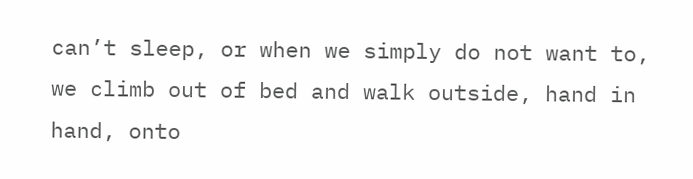can’t sleep, or when we simply do not want to, we climb out of bed and walk outside, hand in hand, onto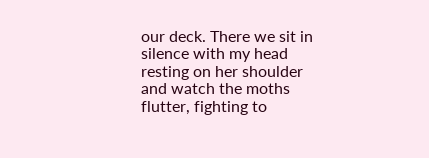our deck. There we sit in silence with my head resting on her shoulder and watch the moths flutter, fighting to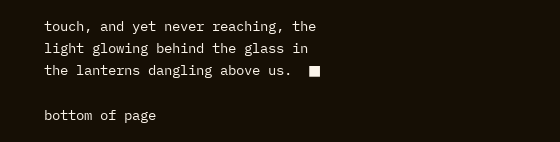touch, and yet never reaching, the light glowing behind the glass in the lanterns dangling above us.  ■

bottom of page